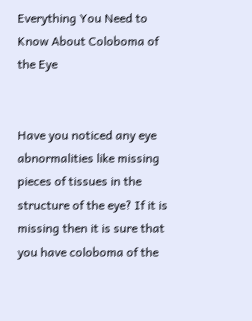Everything You Need to Know About Coloboma of the Eye


Have you noticed any eye abnormalities like missing pieces of tissues in the structure of the eye? If it is missing then it is sure that you have coloboma of the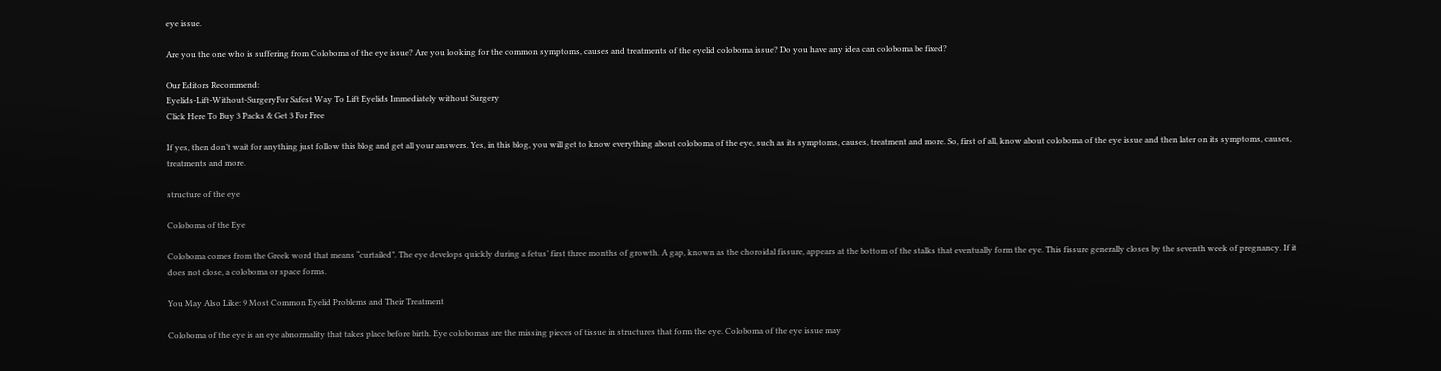eye issue.

Are you the one who is suffering from Coloboma of the eye issue? Are you looking for the common symptoms, causes and treatments of the eyelid coloboma issue? Do you have any idea can coloboma be fixed?

Our Editors Recommend:
Eyelids-Lift-Without-SurgeryFor Safest Way To Lift Eyelids Immediately without Surgery
Click Here To Buy 3 Packs & Get 3 For Free

If yes, then don’t wait for anything just follow this blog and get all your answers. Yes, in this blog, you will get to know everything about coloboma of the eye, such as its symptoms, causes, treatment and more. So, first of all, know about coloboma of the eye issue and then later on its symptoms, causes, treatments and more.

structure of the eye

Coloboma of the Eye

Coloboma comes from the Greek word that means “curtailed”. The eye develops quickly during a fetus’ first three months of growth. A gap, known as the choroidal fissure, appears at the bottom of the stalks that eventually form the eye. This fissure generally closes by the seventh week of pregnancy. If it does not close, a coloboma or space forms.

You May Also Like: 9 Most Common Eyelid Problems and Their Treatment

Coloboma of the eye is an eye abnormality that takes place before birth. Eye colobomas are the missing pieces of tissue in structures that form the eye. Coloboma of the eye issue may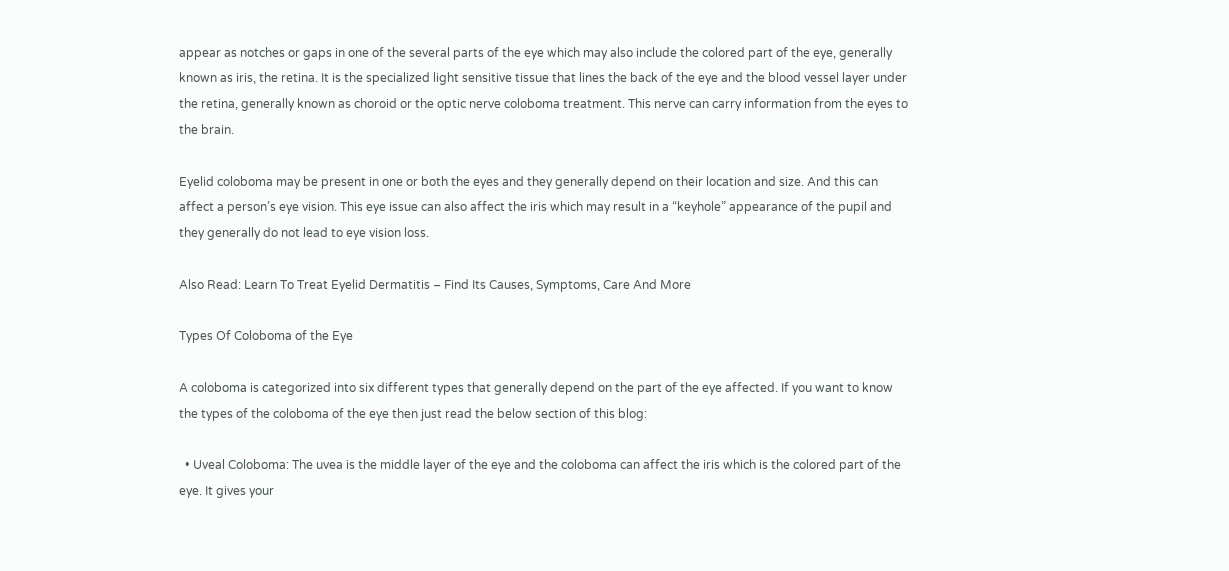appear as notches or gaps in one of the several parts of the eye which may also include the colored part of the eye, generally known as iris, the retina. It is the specialized light sensitive tissue that lines the back of the eye and the blood vessel layer under the retina, generally known as choroid or the optic nerve coloboma treatment. This nerve can carry information from the eyes to the brain.

Eyelid coloboma may be present in one or both the eyes and they generally depend on their location and size. And this can affect a person’s eye vision. This eye issue can also affect the iris which may result in a “keyhole” appearance of the pupil and they generally do not lead to eye vision loss.

Also Read: Learn To Treat Eyelid Dermatitis – Find Its Causes, Symptoms, Care And More

Types Of Coloboma of the Eye

A coloboma is categorized into six different types that generally depend on the part of the eye affected. If you want to know the types of the coloboma of the eye then just read the below section of this blog:

  • Uveal Coloboma: The uvea is the middle layer of the eye and the coloboma can affect the iris which is the colored part of the eye. It gives your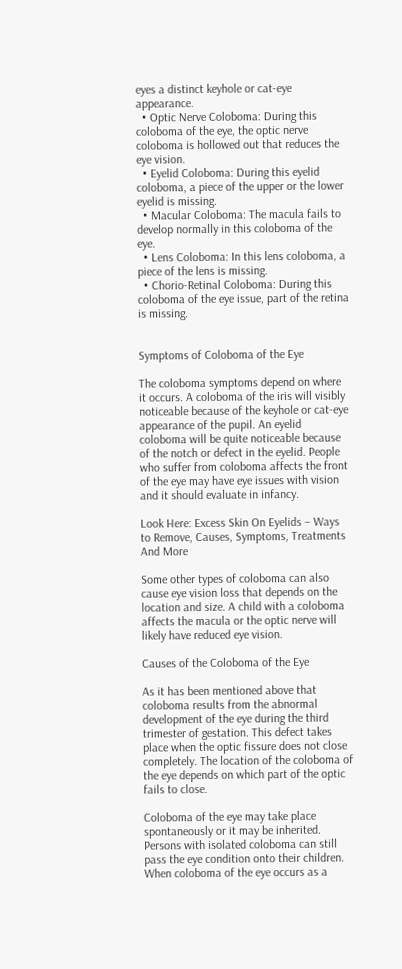eyes a distinct keyhole or cat-eye appearance.
  • Optic Nerve Coloboma: During this coloboma of the eye, the optic nerve coloboma is hollowed out that reduces the eye vision.
  • Eyelid Coloboma: During this eyelid coloboma, a piece of the upper or the lower eyelid is missing.
  • Macular Coloboma: The macula fails to develop normally in this coloboma of the eye.
  • Lens Coloboma: In this lens coloboma, a piece of the lens is missing.
  • Chorio-Retinal Coloboma: During this coloboma of the eye issue, part of the retina is missing.


Symptoms of Coloboma of the Eye

The coloboma symptoms depend on where it occurs. A coloboma of the iris will visibly noticeable because of the keyhole or cat-eye appearance of the pupil. An eyelid coloboma will be quite noticeable because of the notch or defect in the eyelid. People who suffer from coloboma affects the front of the eye may have eye issues with vision and it should evaluate in infancy.

Look Here: Excess Skin On Eyelids – Ways to Remove, Causes, Symptoms, Treatments And More

Some other types of coloboma can also cause eye vision loss that depends on the location and size. A child with a coloboma affects the macula or the optic nerve will likely have reduced eye vision.

Causes of the Coloboma of the Eye

As it has been mentioned above that coloboma results from the abnormal development of the eye during the third trimester of gestation. This defect takes place when the optic fissure does not close completely. The location of the coloboma of the eye depends on which part of the optic fails to close.

Coloboma of the eye may take place spontaneously or it may be inherited. Persons with isolated coloboma can still pass the eye condition onto their children. When coloboma of the eye occurs as a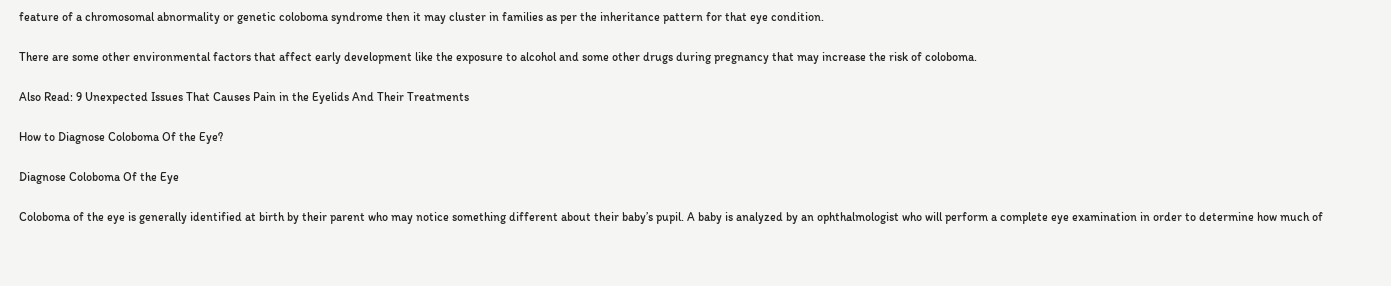feature of a chromosomal abnormality or genetic coloboma syndrome then it may cluster in families as per the inheritance pattern for that eye condition.

There are some other environmental factors that affect early development like the exposure to alcohol and some other drugs during pregnancy that may increase the risk of coloboma.

Also Read: 9 Unexpected Issues That Causes Pain in the Eyelids And Their Treatments

How to Diagnose Coloboma Of the Eye?

Diagnose Coloboma Of the Eye

Coloboma of the eye is generally identified at birth by their parent who may notice something different about their baby’s pupil. A baby is analyzed by an ophthalmologist who will perform a complete eye examination in order to determine how much of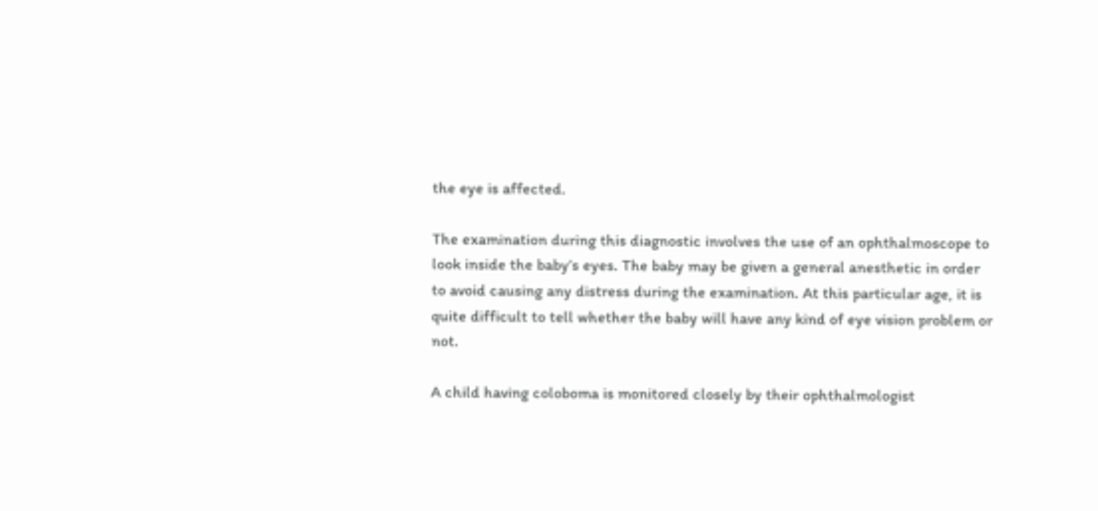the eye is affected.

The examination during this diagnostic involves the use of an ophthalmoscope to look inside the baby’s eyes. The baby may be given a general anesthetic in order to avoid causing any distress during the examination. At this particular age, it is quite difficult to tell whether the baby will have any kind of eye vision problem or not.

A child having coloboma is monitored closely by their ophthalmologist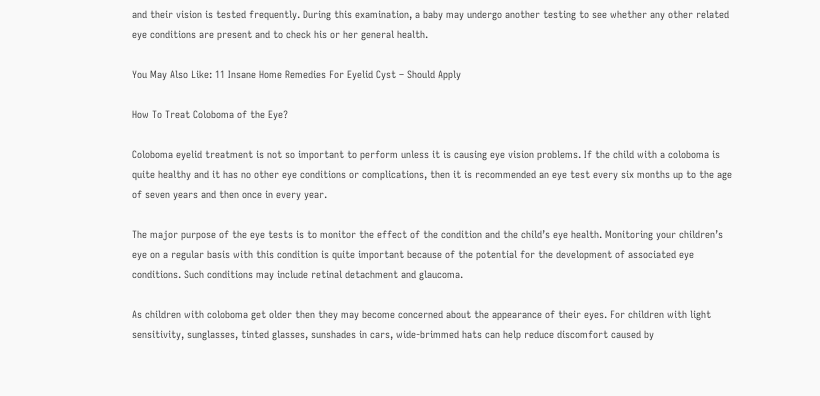and their vision is tested frequently. During this examination, a baby may undergo another testing to see whether any other related eye conditions are present and to check his or her general health.

You May Also Like: 11 Insane Home Remedies For Eyelid Cyst – Should Apply

How To Treat Coloboma of the Eye?

Coloboma eyelid treatment is not so important to perform unless it is causing eye vision problems. If the child with a coloboma is quite healthy and it has no other eye conditions or complications, then it is recommended an eye test every six months up to the age of seven years and then once in every year.

The major purpose of the eye tests is to monitor the effect of the condition and the child’s eye health. Monitoring your children’s eye on a regular basis with this condition is quite important because of the potential for the development of associated eye conditions. Such conditions may include retinal detachment and glaucoma.

As children with coloboma get older then they may become concerned about the appearance of their eyes. For children with light sensitivity, sunglasses, tinted glasses, sunshades in cars, wide-brimmed hats can help reduce discomfort caused by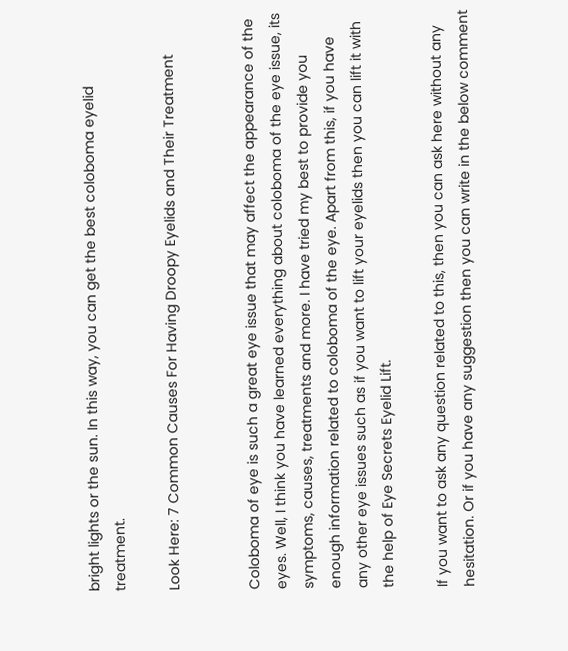bright lights or the sun. In this way, you can get the best coloboma eyelid treatment.

Look Here: 7 Common Causes For Having Droopy Eyelids and Their Treatment


Coloboma of eye is such a great eye issue that may affect the appearance of the eyes. Well, I think you have learned everything about coloboma of the eye issue, its symptoms, causes, treatments and more. I have tried my best to provide you enough information related to coloboma of the eye. Apart from this, if you have any other eye issues such as if you want to lift your eyelids then you can lift it with the help of Eye Secrets Eyelid Lift.

If you want to ask any question related to this, then you can ask here without any hesitation. Or if you have any suggestion then you can write in the below comment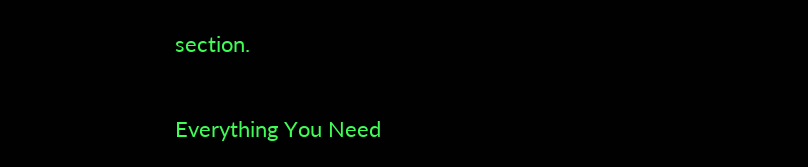section.


Everything You Need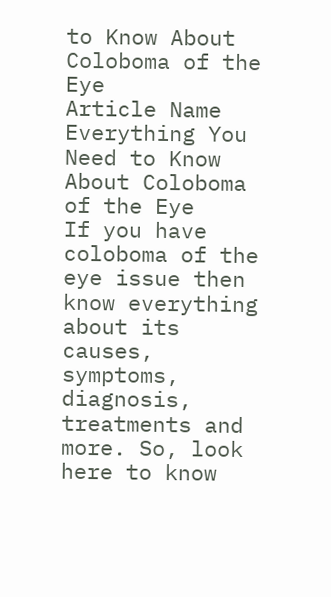to Know About Coloboma of the Eye
Article Name
Everything You Need to Know About Coloboma of the Eye
If you have coloboma of the eye issue then know everything about its causes, symptoms, diagnosis, treatments and more. So, look here to know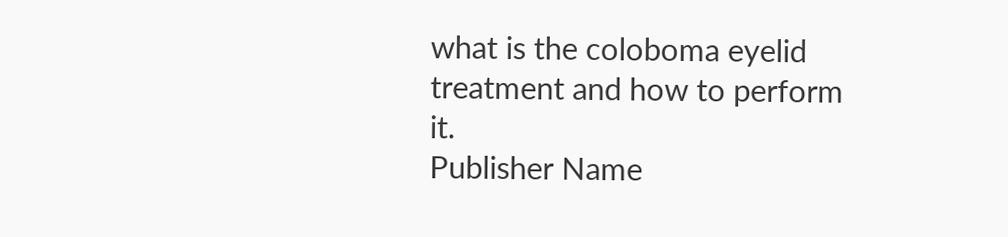what is the coloboma eyelid treatment and how to perform it.
Publisher Name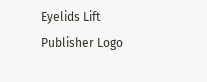Eyelids Lift
Publisher Logo